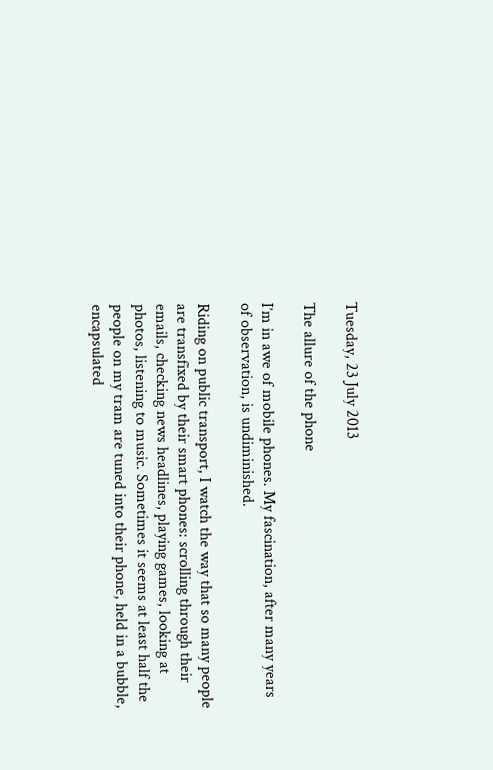Tuesday, 23 July 2013

The allure of the phone

I’m in awe of mobile phones. My fascination, after many years of observation, is undiminished.

Riding on public transport, I watch the way that so many people are transfixed by their smart phones: scrolling through their emails, checking news headlines, playing games, looking at photos, listening to music. Sometimes it seems at least half the people on my tram are tuned into their phone, held in a bubble, encapsulated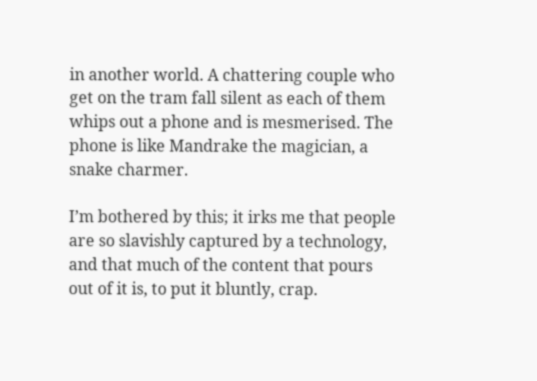in another world. A chattering couple who get on the tram fall silent as each of them whips out a phone and is mesmerised. The phone is like Mandrake the magician, a snake charmer.

I’m bothered by this; it irks me that people are so slavishly captured by a technology, and that much of the content that pours out of it is, to put it bluntly, crap.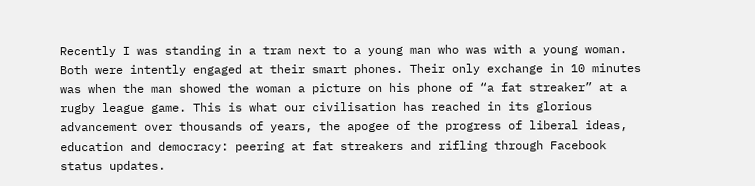Recently I was standing in a tram next to a young man who was with a young woman. Both were intently engaged at their smart phones. Their only exchange in 10 minutes was when the man showed the woman a picture on his phone of “a fat streaker” at a rugby league game. This is what our civilisation has reached in its glorious advancement over thousands of years, the apogee of the progress of liberal ideas, education and democracy: peering at fat streakers and rifling through Facebook status updates.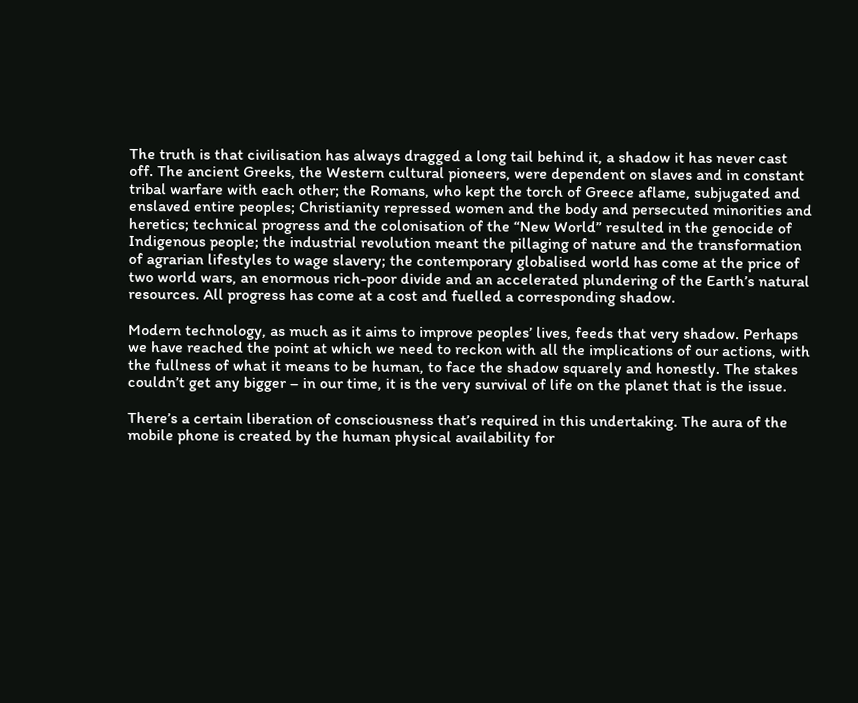The truth is that civilisation has always dragged a long tail behind it, a shadow it has never cast off. The ancient Greeks, the Western cultural pioneers, were dependent on slaves and in constant tribal warfare with each other; the Romans, who kept the torch of Greece aflame, subjugated and enslaved entire peoples; Christianity repressed women and the body and persecuted minorities and heretics; technical progress and the colonisation of the “New World” resulted in the genocide of Indigenous people; the industrial revolution meant the pillaging of nature and the transformation of agrarian lifestyles to wage slavery; the contemporary globalised world has come at the price of two world wars, an enormous rich-poor divide and an accelerated plundering of the Earth’s natural resources. All progress has come at a cost and fuelled a corresponding shadow.

Modern technology, as much as it aims to improve peoples’ lives, feeds that very shadow. Perhaps we have reached the point at which we need to reckon with all the implications of our actions, with the fullness of what it means to be human, to face the shadow squarely and honestly. The stakes couldn’t get any bigger – in our time, it is the very survival of life on the planet that is the issue.

There’s a certain liberation of consciousness that’s required in this undertaking. The aura of the mobile phone is created by the human physical availability for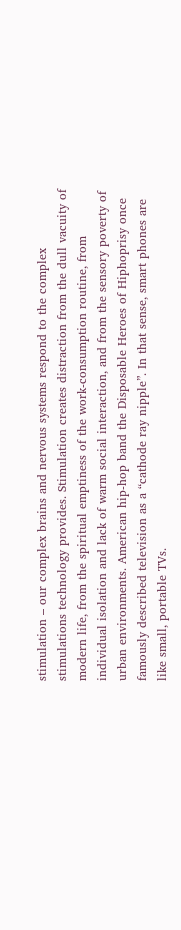stimulation – our complex brains and nervous systems respond to the complex stimulations technology provides. Stimulation creates distraction from the dull vacuity of modern life, from the spiritual emptiness of the work-consumption routine, from individual isolation and lack of warm social interaction, and from the sensory poverty of urban environments. American hip-hop band the Disposable Heroes of Hiphoprisy once famously described television as a “cathode ray nipple”. In that sense, smart phones are like small, portable TVs.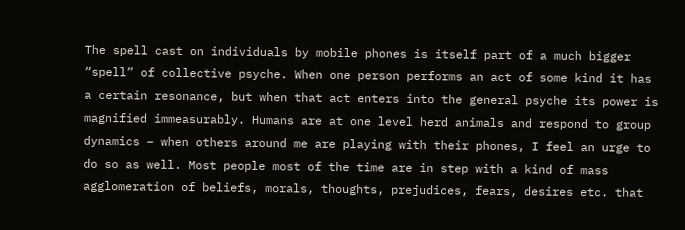The spell cast on individuals by mobile phones is itself part of a much bigger “spell” of collective psyche. When one person performs an act of some kind it has a certain resonance, but when that act enters into the general psyche its power is magnified immeasurably. Humans are at one level herd animals and respond to group dynamics – when others around me are playing with their phones, I feel an urge to do so as well. Most people most of the time are in step with a kind of mass agglomeration of beliefs, morals, thoughts, prejudices, fears, desires etc. that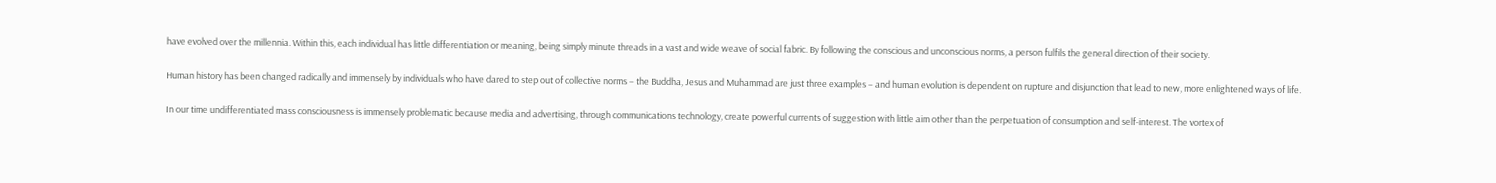have evolved over the millennia. Within this, each individual has little differentiation or meaning, being simply minute threads in a vast and wide weave of social fabric. By following the conscious and unconscious norms, a person fulfils the general direction of their society.

Human history has been changed radically and immensely by individuals who have dared to step out of collective norms – the Buddha, Jesus and Muhammad are just three examples – and human evolution is dependent on rupture and disjunction that lead to new, more enlightened ways of life.

In our time undifferentiated mass consciousness is immensely problematic because media and advertising, through communications technology, create powerful currents of suggestion with little aim other than the perpetuation of consumption and self-interest. The vortex of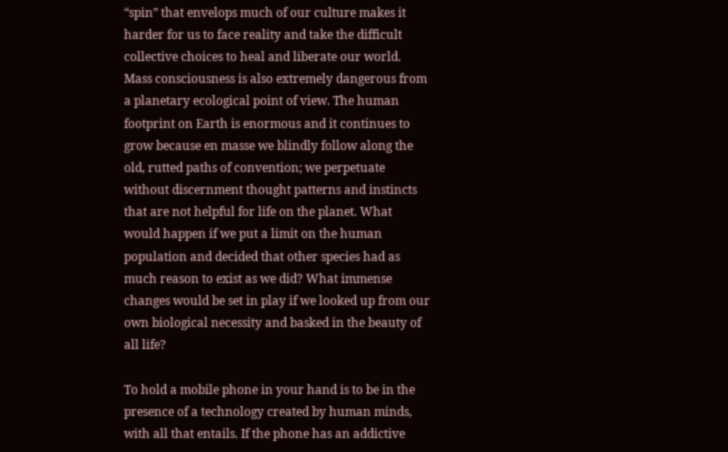“spin” that envelops much of our culture makes it harder for us to face reality and take the difficult collective choices to heal and liberate our world.
Mass consciousness is also extremely dangerous from a planetary ecological point of view. The human footprint on Earth is enormous and it continues to grow because en masse we blindly follow along the old, rutted paths of convention; we perpetuate without discernment thought patterns and instincts that are not helpful for life on the planet. What would happen if we put a limit on the human population and decided that other species had as much reason to exist as we did? What immense changes would be set in play if we looked up from our own biological necessity and basked in the beauty of all life?

To hold a mobile phone in your hand is to be in the presence of a technology created by human minds, with all that entails. If the phone has an addictive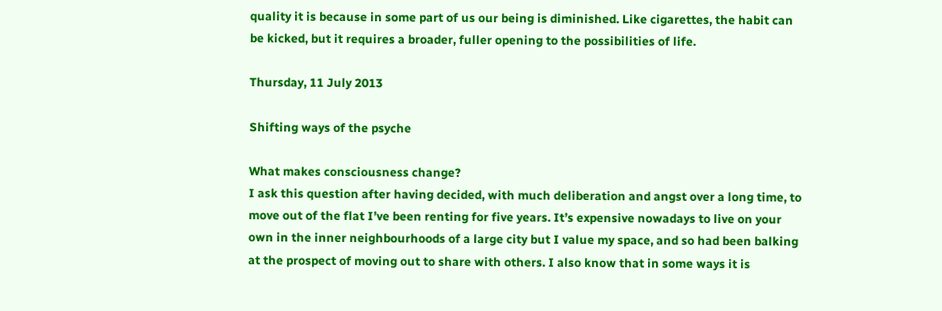quality it is because in some part of us our being is diminished. Like cigarettes, the habit can be kicked, but it requires a broader, fuller opening to the possibilities of life.

Thursday, 11 July 2013

Shifting ways of the psyche

What makes consciousness change?
I ask this question after having decided, with much deliberation and angst over a long time, to move out of the flat I’ve been renting for five years. It’s expensive nowadays to live on your own in the inner neighbourhoods of a large city but I value my space, and so had been balking at the prospect of moving out to share with others. I also know that in some ways it is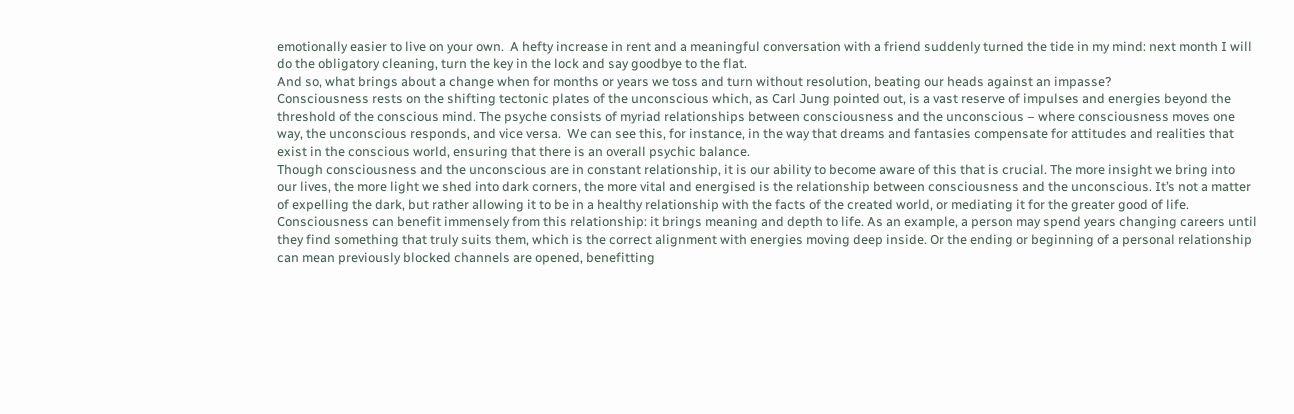emotionally easier to live on your own.  A hefty increase in rent and a meaningful conversation with a friend suddenly turned the tide in my mind: next month I will do the obligatory cleaning, turn the key in the lock and say goodbye to the flat.
And so, what brings about a change when for months or years we toss and turn without resolution, beating our heads against an impasse?
Consciousness rests on the shifting tectonic plates of the unconscious which, as Carl Jung pointed out, is a vast reserve of impulses and energies beyond the threshold of the conscious mind. The psyche consists of myriad relationships between consciousness and the unconscious – where consciousness moves one way, the unconscious responds, and vice versa.  We can see this, for instance, in the way that dreams and fantasies compensate for attitudes and realities that exist in the conscious world, ensuring that there is an overall psychic balance.
Though consciousness and the unconscious are in constant relationship, it is our ability to become aware of this that is crucial. The more insight we bring into our lives, the more light we shed into dark corners, the more vital and energised is the relationship between consciousness and the unconscious. It’s not a matter of expelling the dark, but rather allowing it to be in a healthy relationship with the facts of the created world, or mediating it for the greater good of life.
Consciousness can benefit immensely from this relationship: it brings meaning and depth to life. As an example, a person may spend years changing careers until they find something that truly suits them, which is the correct alignment with energies moving deep inside. Or the ending or beginning of a personal relationship can mean previously blocked channels are opened, benefitting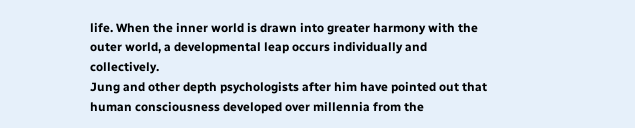life. When the inner world is drawn into greater harmony with the outer world, a developmental leap occurs individually and collectively.
Jung and other depth psychologists after him have pointed out that human consciousness developed over millennia from the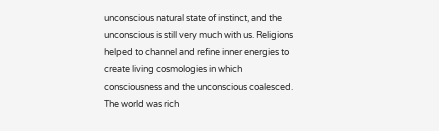unconscious natural state of instinct, and the unconscious is still very much with us. Religions helped to channel and refine inner energies to create living cosmologies in which consciousness and the unconscious coalesced. The world was rich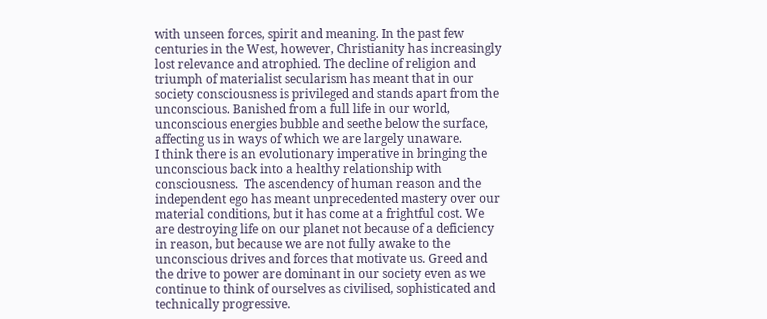with unseen forces, spirit and meaning. In the past few centuries in the West, however, Christianity has increasingly lost relevance and atrophied. The decline of religion and triumph of materialist secularism has meant that in our society consciousness is privileged and stands apart from the unconscious. Banished from a full life in our world, unconscious energies bubble and seethe below the surface, affecting us in ways of which we are largely unaware.
I think there is an evolutionary imperative in bringing the unconscious back into a healthy relationship with consciousness.  The ascendency of human reason and the independent ego has meant unprecedented mastery over our material conditions, but it has come at a frightful cost. We are destroying life on our planet not because of a deficiency in reason, but because we are not fully awake to the unconscious drives and forces that motivate us. Greed and the drive to power are dominant in our society even as we continue to think of ourselves as civilised, sophisticated and technically progressive.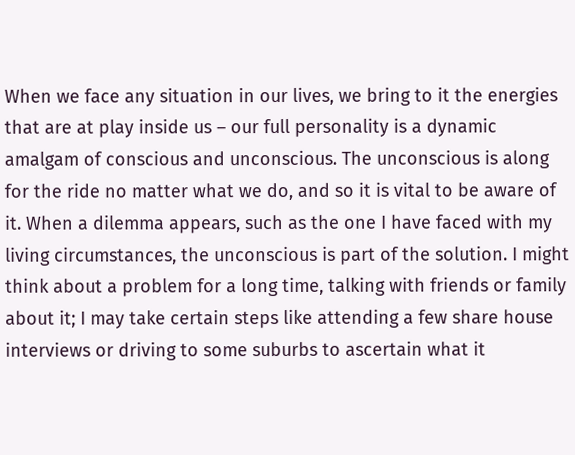When we face any situation in our lives, we bring to it the energies that are at play inside us – our full personality is a dynamic amalgam of conscious and unconscious. The unconscious is along for the ride no matter what we do, and so it is vital to be aware of it. When a dilemma appears, such as the one I have faced with my living circumstances, the unconscious is part of the solution. I might think about a problem for a long time, talking with friends or family about it; I may take certain steps like attending a few share house interviews or driving to some suburbs to ascertain what it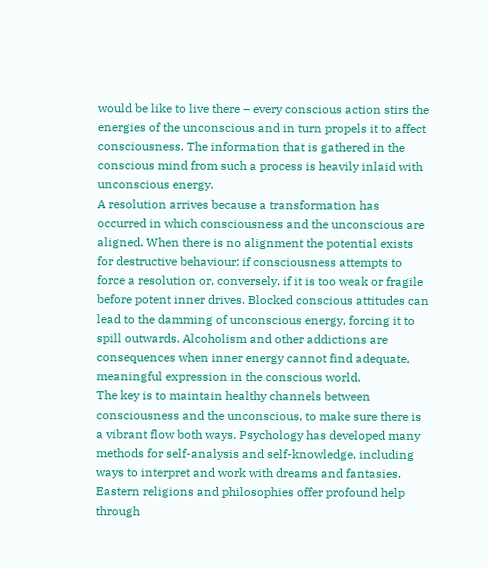would be like to live there – every conscious action stirs the energies of the unconscious and in turn propels it to affect consciousness. The information that is gathered in the conscious mind from such a process is heavily inlaid with unconscious energy.
A resolution arrives because a transformation has occurred in which consciousness and the unconscious are aligned. When there is no alignment the potential exists for destructive behaviour: if consciousness attempts to force a resolution or, conversely, if it is too weak or fragile before potent inner drives. Blocked conscious attitudes can lead to the damming of unconscious energy, forcing it to spill outwards. Alcoholism and other addictions are consequences when inner energy cannot find adequate, meaningful expression in the conscious world.
The key is to maintain healthy channels between consciousness and the unconscious, to make sure there is a vibrant flow both ways. Psychology has developed many methods for self-analysis and self-knowledge, including ways to interpret and work with dreams and fantasies. Eastern religions and philosophies offer profound help through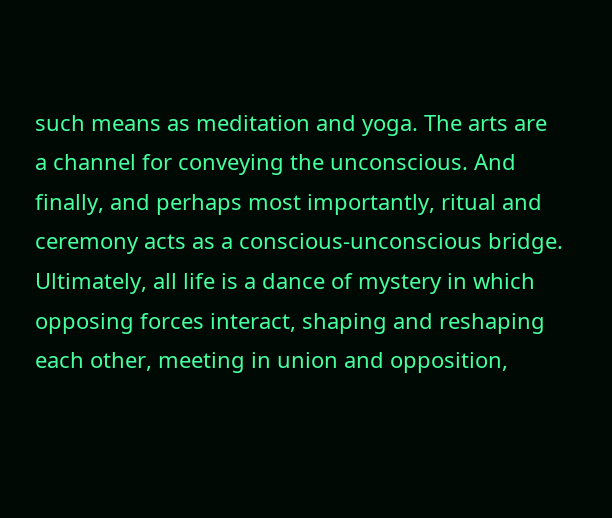such means as meditation and yoga. The arts are a channel for conveying the unconscious. And finally, and perhaps most importantly, ritual and ceremony acts as a conscious-unconscious bridge. Ultimately, all life is a dance of mystery in which opposing forces interact, shaping and reshaping each other, meeting in union and opposition,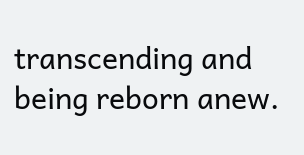transcending and being reborn anew.